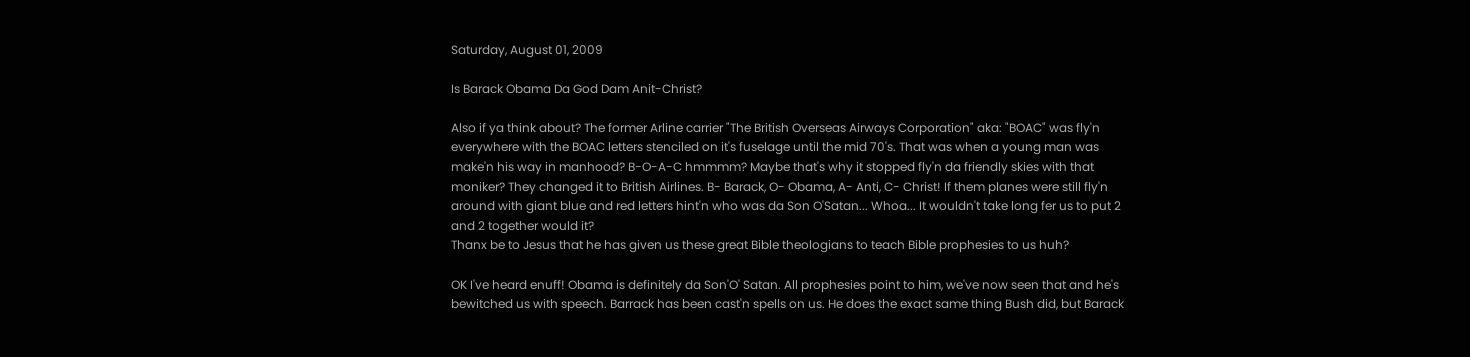Saturday, August 01, 2009

Is Barack Obama Da God Dam Anit-Christ?

Also if ya think about? The former Arline carrier "The British Overseas Airways Corporation" aka: "BOAC" was fly'n everywhere with the BOAC letters stenciled on it's fuselage until the mid 70's. That was when a young man was make'n his way in manhood? B-O-A-C hmmmm? Maybe that's why it stopped fly'n da friendly skies with that moniker? They changed it to British Airlines. B- Barack, O- Obama, A- Anti, C- Christ! If them planes were still fly'n around with giant blue and red letters hint'n who was da Son O'Satan... Whoa... It wouldn't take long fer us to put 2 and 2 together would it?
Thanx be to Jesus that he has given us these great Bible theologians to teach Bible prophesies to us huh?

OK I've heard enuff! Obama is definitely da Son'O' Satan. All prophesies point to him, we've now seen that and he's bewitched us with speech. Barrack has been cast'n spells on us. He does the exact same thing Bush did, but Barack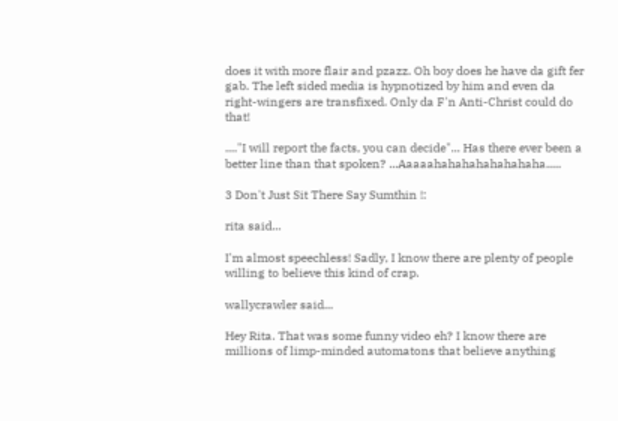does it with more flair and pzazz. Oh boy does he have da gift fer gab. The left sided media is hypnotized by him and even da right-wingers are transfixed. Only da F'n Anti-Christ could do that!

...."I will report the facts, you can decide"... Has there ever been a better line than that spoken? ...Aaaaahahahahahahahaha.....

3 Don't Just Sit There Say Sumthin !:

rita said...

I'm almost speechless! Sadly, I know there are plenty of people willing to believe this kind of crap.

wallycrawler said...

Hey Rita. That was some funny video eh? I know there are millions of limp-minded automatons that believe anything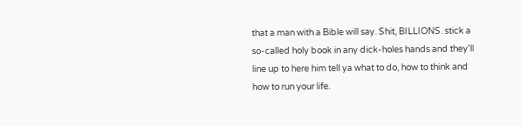that a man with a Bible will say. Shit, BILLIONS. stick a so-called holy book in any dick-holes hands and they'll line up to here him tell ya what to do, how to think and how to run your life.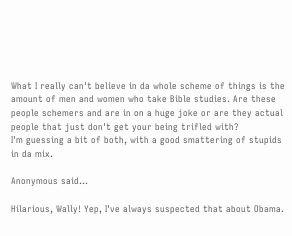What I really can't believe in da whole scheme of things is the amount of men and women who take Bible studies. Are these people schemers and are in on a huge joke or are they actual people that just don't get your being trifled with?
I'm guessing a bit of both, with a good smattering of stupids in da mix.

Anonymous said...

Hilarious, Wally! Yep, I've always suspected that about Obama.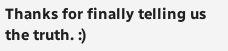Thanks for finally telling us the truth. :)